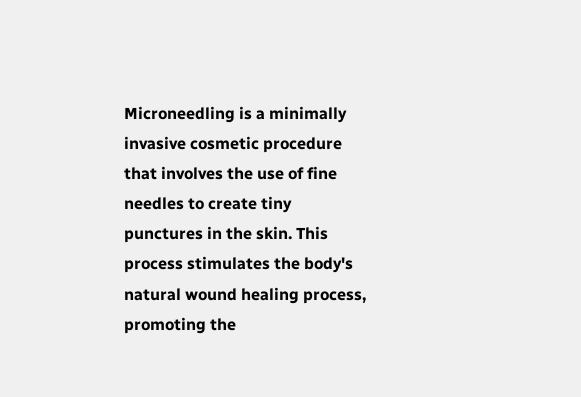Microneedling is a minimally invasive cosmetic procedure that involves the use of fine needles to create tiny punctures in the skin. This process stimulates the body's natural wound healing process, promoting the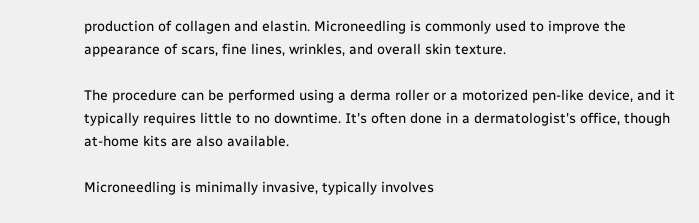production of collagen and elastin. Microneedling is commonly used to improve the appearance of scars, fine lines, wrinkles, and overall skin texture.

The procedure can be performed using a derma roller or a motorized pen-like device, and it typically requires little to no downtime. It's often done in a dermatologist's office, though at-home kits are also available.

Microneedling is minimally invasive, typically involves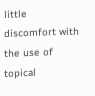little discomfort with the use of topical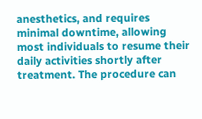anesthetics, and requires minimal downtime, allowing most individuals to resume their daily activities shortly after treatment. The procedure can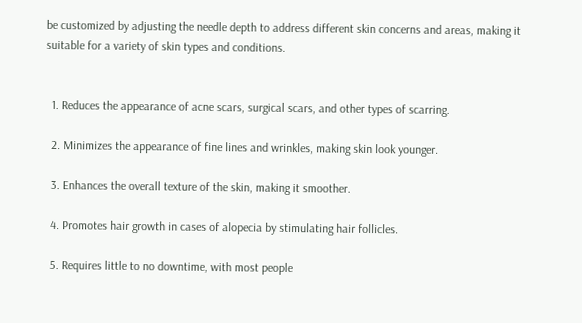be customized by adjusting the needle depth to address different skin concerns and areas, making it suitable for a variety of skin types and conditions.


  1. Reduces the appearance of acne scars, surgical scars, and other types of scarring.

  2. Minimizes the appearance of fine lines and wrinkles, making skin look younger.

  3. Enhances the overall texture of the skin, making it smoother.

  4. Promotes hair growth in cases of alopecia by stimulating hair follicles.

  5. Requires little to no downtime, with most people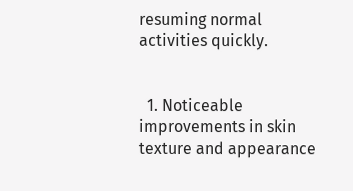resuming normal activities quickly.


  1. Noticeable improvements in skin texture and appearance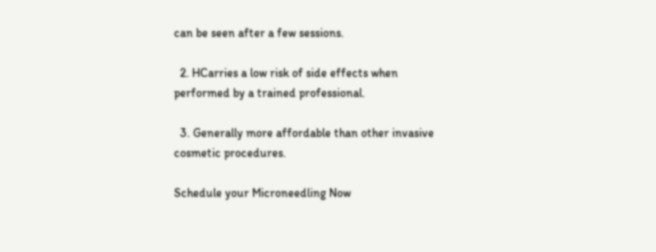can be seen after a few sessions.

  2. HCarries a low risk of side effects when performed by a trained professional.

  3. Generally more affordable than other invasive cosmetic procedures.

Schedule your Microneedling Now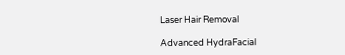Laser Hair Removal

Advanced HydraFacial